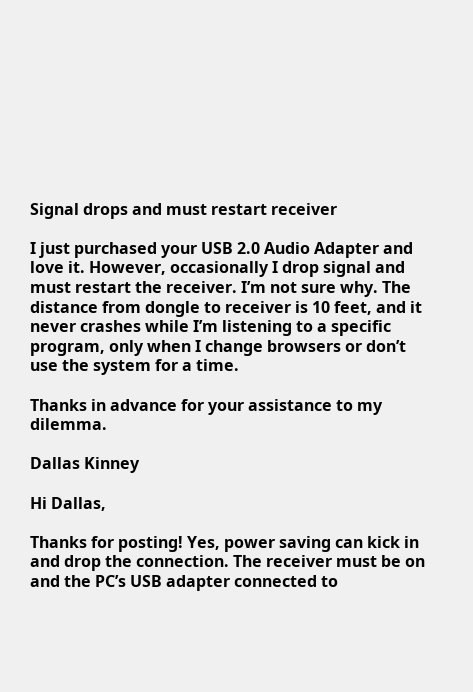Signal drops and must restart receiver

I just purchased your USB 2.0 Audio Adapter and love it. However, occasionally I drop signal and must restart the receiver. I’m not sure why. The distance from dongle to receiver is 10 feet, and it never crashes while I’m listening to a specific program, only when I change browsers or don’t use the system for a time.

Thanks in advance for your assistance to my dilemma.

Dallas Kinney

Hi Dallas,

Thanks for posting! Yes, power saving can kick in and drop the connection. The receiver must be on and the PC’s USB adapter connected to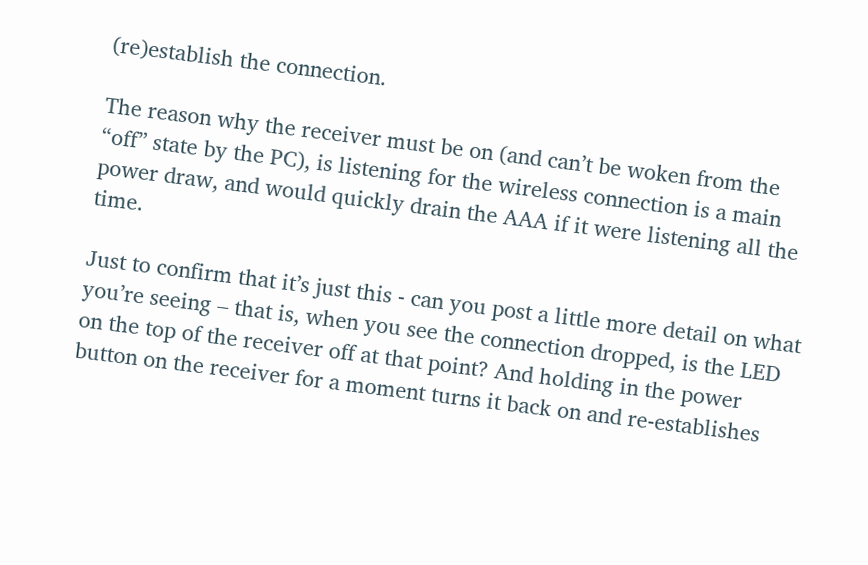(re)establish the connection.

The reason why the receiver must be on (and can’t be woken from the “off” state by the PC), is listening for the wireless connection is a main power draw, and would quickly drain the AAA if it were listening all the time.

Just to confirm that it’s just this - can you post a little more detail on what you’re seeing – that is, when you see the connection dropped, is the LED on the top of the receiver off at that point? And holding in the power button on the receiver for a moment turns it back on and re-establishes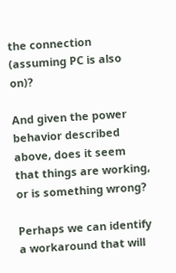the connection (assuming PC is also on)?

And given the power behavior described above, does it seem that things are working, or is something wrong?

Perhaps we can identify a workaround that will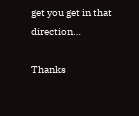get you get in that direction…

Thanks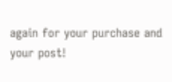again for your purchase and your post!